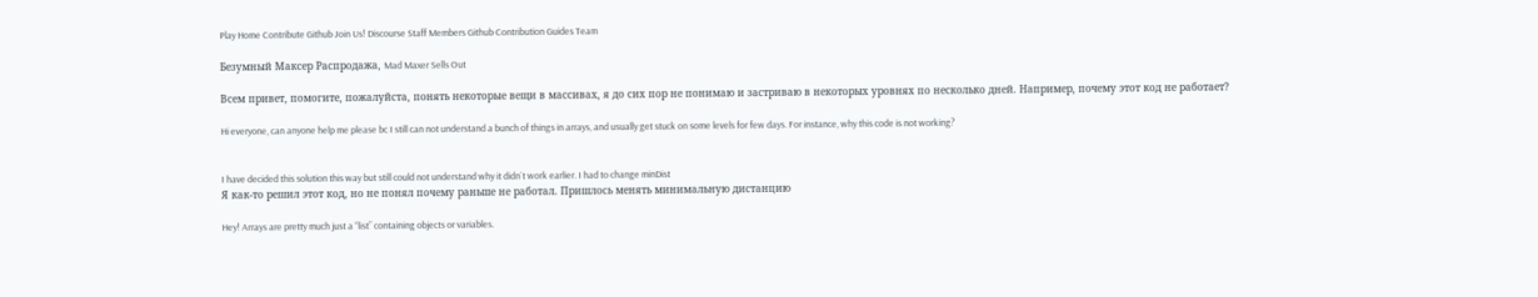Play Home Contribute Github Join Us! Discourse Staff Members Github Contribution Guides Team

Безумный Максер Распродажа, Mad Maxer Sells Out

Всем привет, помогите, пожалуйста, понять некоторые вещи в массивах, я до сих пор не понимаю и застриваю в некоторых уровнях по несколько дней. Например, почему этот код не работает?

Hi everyone, can anyone help me please bc I still can not understand a bunch of things in arrays, and usually get stuck on some levels for few days. For instance, why this code is not working?


I have decided this solution this way but still could not understand why it didn`t work earlier. I had to change minDist
Я как-то решил этот код, но не понял почему раньше не работал. Пришлось менять минимальную дистанцию

Hey! Arrays are pretty much just a “list” containing objects or variables.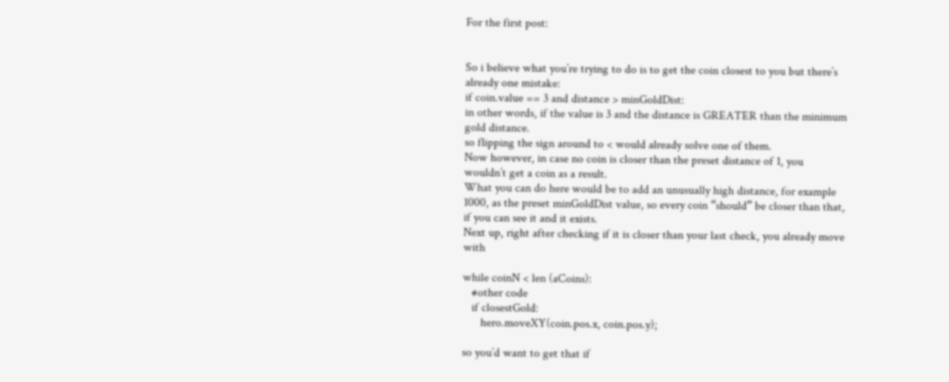For the first post:


So i believe what you’re trying to do is to get the coin closest to you but there’s already one mistake:
if coin.value == 3 and distance > minGoldDist:
in other words, if the value is 3 and the distance is GREATER than the minimum gold distance.
so flipping the sign around to < would already solve one of them.
Now however, in case no coin is closer than the preset distance of 1, you wouldn’t get a coin as a result.
What you can do here would be to add an unusually high distance, for example 1000, as the preset minGoldDist value, so every coin “should” be closer than that, if you can see it and it exists.
Next up, right after checking if it is closer than your last check, you already move with

while coinN < len (aCoins):
   #other code
   if closestGold:
      hero.moveXY(coin.pos.x, coin.pos.y);

so you’d want to get that if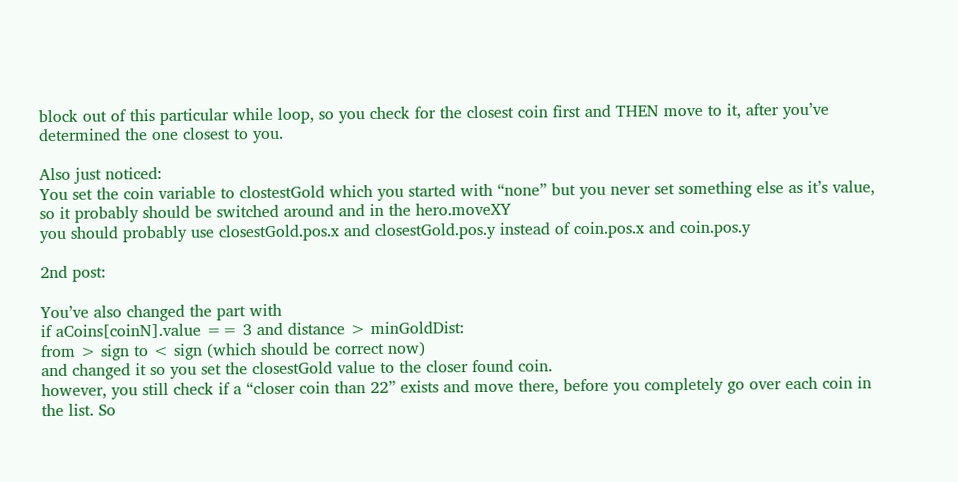block out of this particular while loop, so you check for the closest coin first and THEN move to it, after you’ve determined the one closest to you.

Also just noticed:
You set the coin variable to clostestGold which you started with “none” but you never set something else as it’s value, so it probably should be switched around and in the hero.moveXY
you should probably use closestGold.pos.x and closestGold.pos.y instead of coin.pos.x and coin.pos.y

2nd post:

You’ve also changed the part with
if aCoins[coinN].value == 3 and distance > minGoldDist:
from > sign to < sign (which should be correct now)
and changed it so you set the closestGold value to the closer found coin.
however, you still check if a “closer coin than 22” exists and move there, before you completely go over each coin in the list. So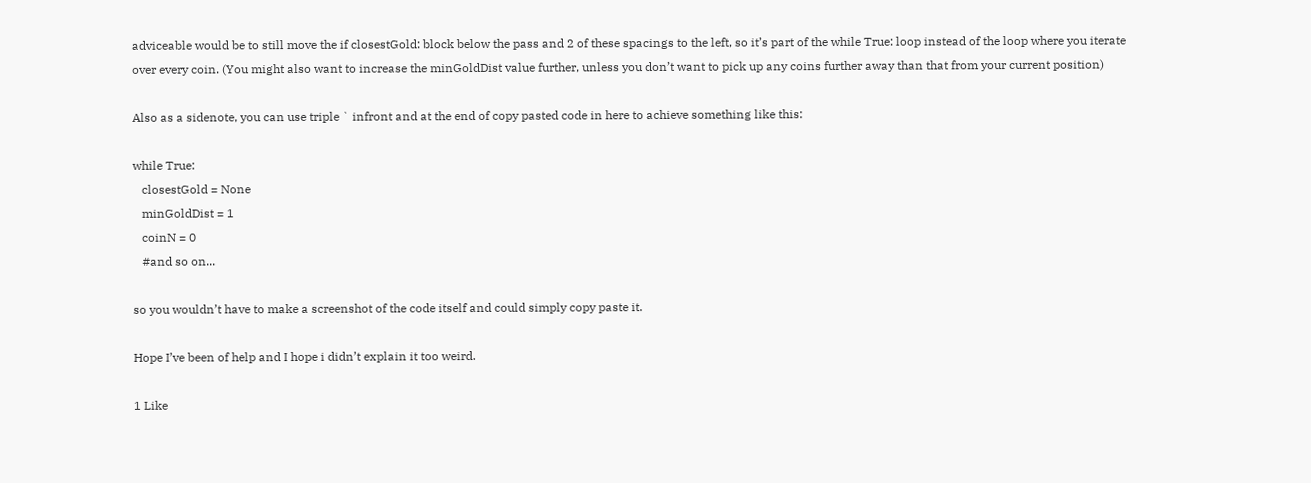adviceable would be to still move the if closestGold: block below the pass and 2 of these spacings to the left, so it’s part of the while True: loop instead of the loop where you iterate over every coin. (You might also want to increase the minGoldDist value further, unless you don’t want to pick up any coins further away than that from your current position)

Also as a sidenote, you can use triple ` infront and at the end of copy pasted code in here to achieve something like this:

while True:
   closestGold = None
   minGoldDist = 1
   coinN = 0
   #and so on...

so you wouldn’t have to make a screenshot of the code itself and could simply copy paste it.

Hope I’ve been of help and I hope i didn’t explain it too weird.

1 Like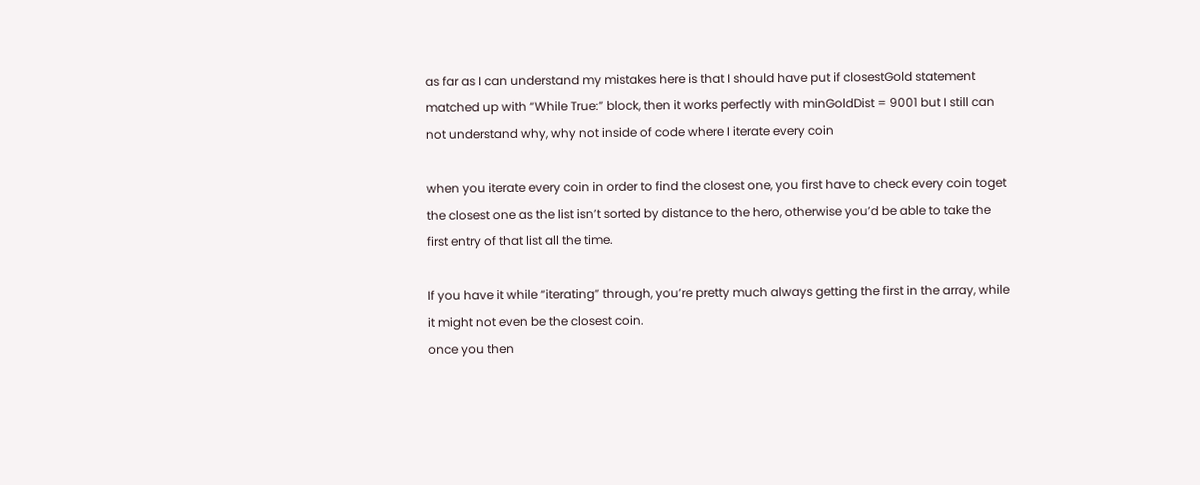as far as I can understand my mistakes here is that I should have put if closestGold statement matched up with “While True:” block, then it works perfectly with minGoldDist = 9001 but I still can not understand why, why not inside of code where I iterate every coin

when you iterate every coin in order to find the closest one, you first have to check every coin toget the closest one as the list isn’t sorted by distance to the hero, otherwise you’d be able to take the first entry of that list all the time.

If you have it while “iterating” through, you’re pretty much always getting the first in the array, while it might not even be the closest coin.
once you then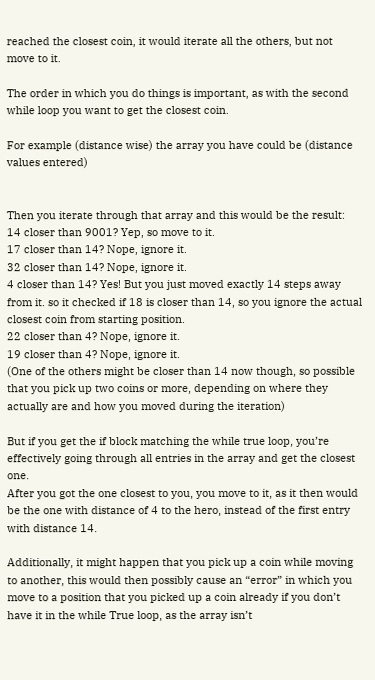reached the closest coin, it would iterate all the others, but not move to it.

The order in which you do things is important, as with the second while loop you want to get the closest coin.

For example (distance wise) the array you have could be (distance values entered)


Then you iterate through that array and this would be the result:
14 closer than 9001? Yep, so move to it.
17 closer than 14? Nope, ignore it.
32 closer than 14? Nope, ignore it.
4 closer than 14? Yes! But you just moved exactly 14 steps away from it. so it checked if 18 is closer than 14, so you ignore the actual closest coin from starting position.
22 closer than 4? Nope, ignore it.
19 closer than 4? Nope, ignore it.
(One of the others might be closer than 14 now though, so possible that you pick up two coins or more, depending on where they actually are and how you moved during the iteration)

But if you get the if block matching the while true loop, you’re effectively going through all entries in the array and get the closest one.
After you got the one closest to you, you move to it, as it then would be the one with distance of 4 to the hero, instead of the first entry with distance 14.

Additionally, it might happen that you pick up a coin while moving to another, this would then possibly cause an “error” in which you move to a position that you picked up a coin already if you don’t have it in the while True loop, as the array isn’t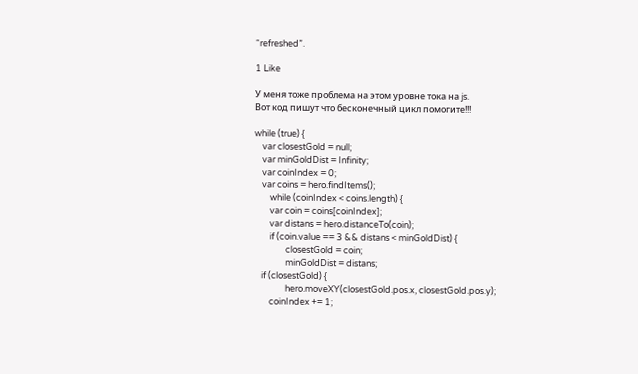“refreshed”.

1 Like

У меня тоже проблема на этом уровне тока на js.
Вот код пишут что бесконечный цикл помогите!!!

while (true) {
    var closestGold = null;
    var minGoldDist = Infinity;
    var coinIndex = 0;
    var coins = hero.findItems();
        while (coinIndex < coins.length) {
        var coin = coins[coinIndex];
        var distans = hero.distanceTo(coin);
        if (coin.value == 3 && distans < minGoldDist) {
                closestGold = coin;
                minGoldDist = distans;
    if (closestGold) {
                hero.moveXY(closestGold.pos.x, closestGold.pos.y);
        coinIndex += 1;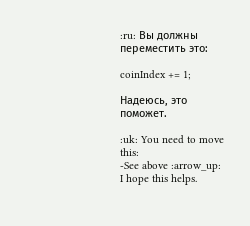:ru: Вы должны переместить это:

coinIndex += 1;

Надеюсь, это поможет.

:uk: You need to move this:
-See above :arrow_up:
I hope this helps.